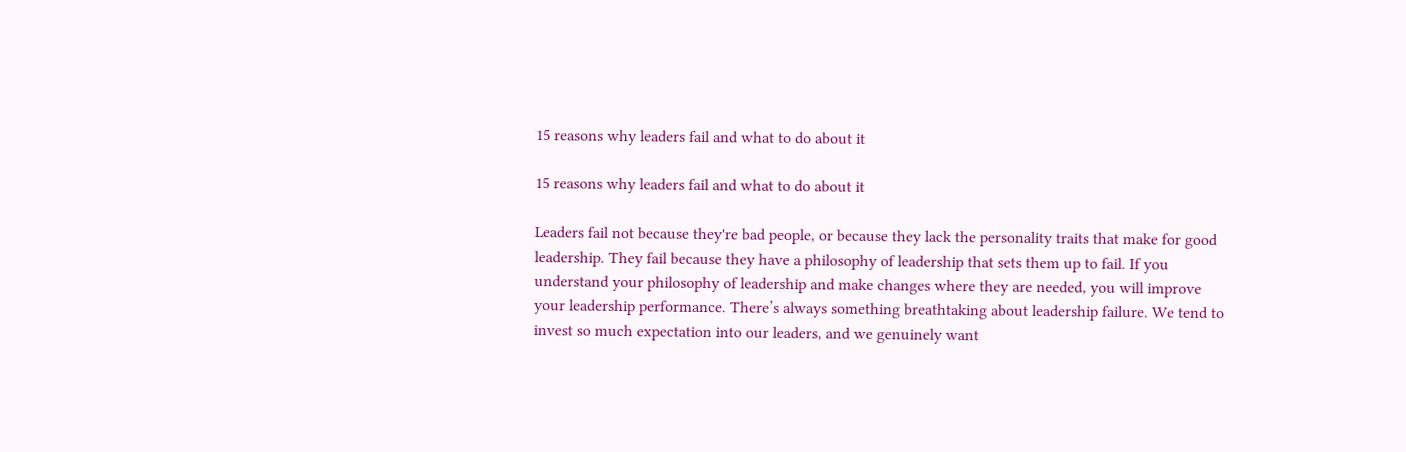15 reasons why leaders fail and what to do about it

15 reasons why leaders fail and what to do about it

Leaders fail not because they're bad people, or because they lack the personality traits that make for good leadership. They fail because they have a philosophy of leadership that sets them up to fail. If you understand your philosophy of leadership and make changes where they are needed, you will improve your leadership performance. There’s always something breathtaking about leadership failure. We tend to invest so much expectation into our leaders, and we genuinely want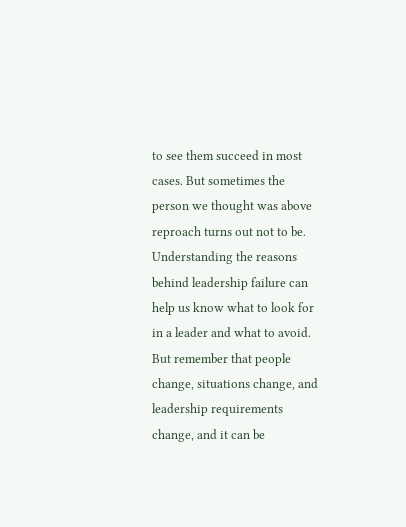to see them succeed in most cases. But sometimes the person we thought was above reproach turns out not to be. Understanding the reasons behind leadership failure can help us know what to look for in a leader and what to avoid. But remember that people change, situations change, and leadership requirements change, and it can be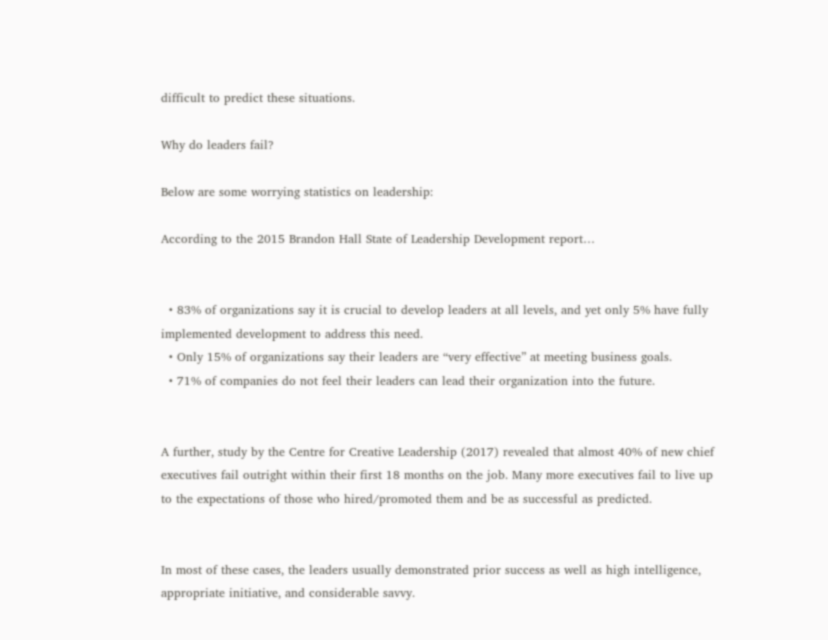difficult to predict these situations.

Why do leaders fail?

Below are some worrying statistics on leadership:

According to the 2015 Brandon Hall State of Leadership Development report…


  • 83% of organizations say it is crucial to develop leaders at all levels, and yet only 5% have fully implemented development to address this need.
  • Only 15% of organizations say their leaders are “very effective” at meeting business goals.
  • 71% of companies do not feel their leaders can lead their organization into the future.


A further, study by the Centre for Creative Leadership (2017) revealed that almost 40% of new chief executives fail outright within their first 18 months on the job. Many more executives fail to live up to the expectations of those who hired/promoted them and be as successful as predicted.


In most of these cases, the leaders usually demonstrated prior success as well as high intelligence, appropriate initiative, and considerable savvy.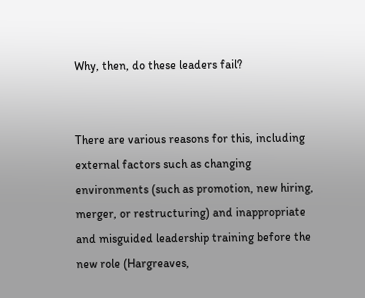Why, then, do these leaders fail?


There are various reasons for this, including external factors such as changing environments (such as promotion, new hiring, merger, or restructuring) and inappropriate and misguided leadership training before the new role (Hargreaves,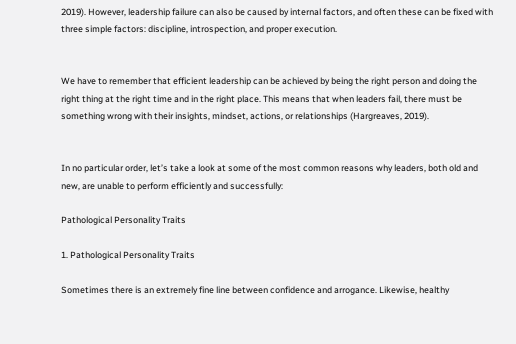2019). However, leadership failure can also be caused by internal factors, and often these can be fixed with three simple factors: discipline, introspection, and proper execution.


We have to remember that efficient leadership can be achieved by being the right person and doing the right thing at the right time and in the right place. This means that when leaders fail, there must be something wrong with their insights, mindset, actions, or relationships (Hargreaves, 2019).


In no particular order, let’s take a look at some of the most common reasons why leaders, both old and new, are unable to perform efficiently and successfully:

Pathological Personality Traits

1. Pathological Personality Traits

Sometimes there is an extremely fine line between confidence and arrogance. Likewise, healthy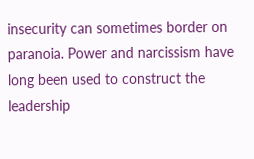insecurity can sometimes border on paranoia. Power and narcissism have long been used to construct the leadership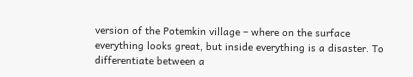version of the Potemkin village – where on the surface everything looks great, but inside everything is a disaster. To differentiate between a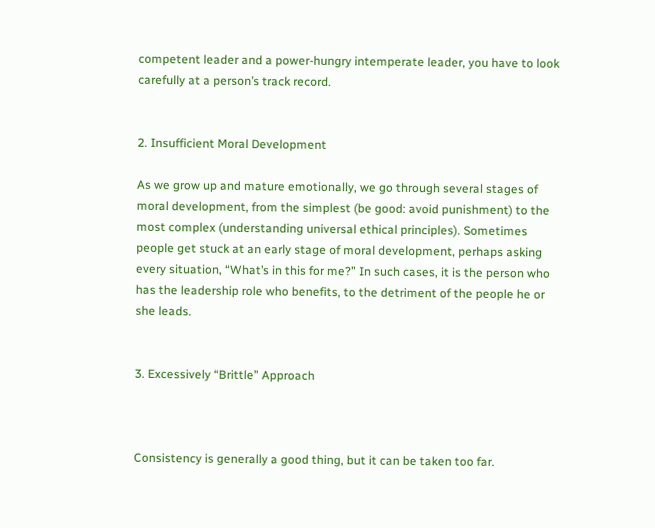competent leader and a power-hungry intemperate leader, you have to look carefully at a person’s track record.


2. Insufficient Moral Development

As we grow up and mature emotionally, we go through several stages of moral development, from the simplest (be good: avoid punishment) to the most complex (understanding universal ethical principles). Sometimes people get stuck at an early stage of moral development, perhaps asking every situation, “What’s in this for me?” In such cases, it is the person who has the leadership role who benefits, to the detriment of the people he or she leads.


3. Excessively “Brittle” Approach



Consistency is generally a good thing, but it can be taken too far.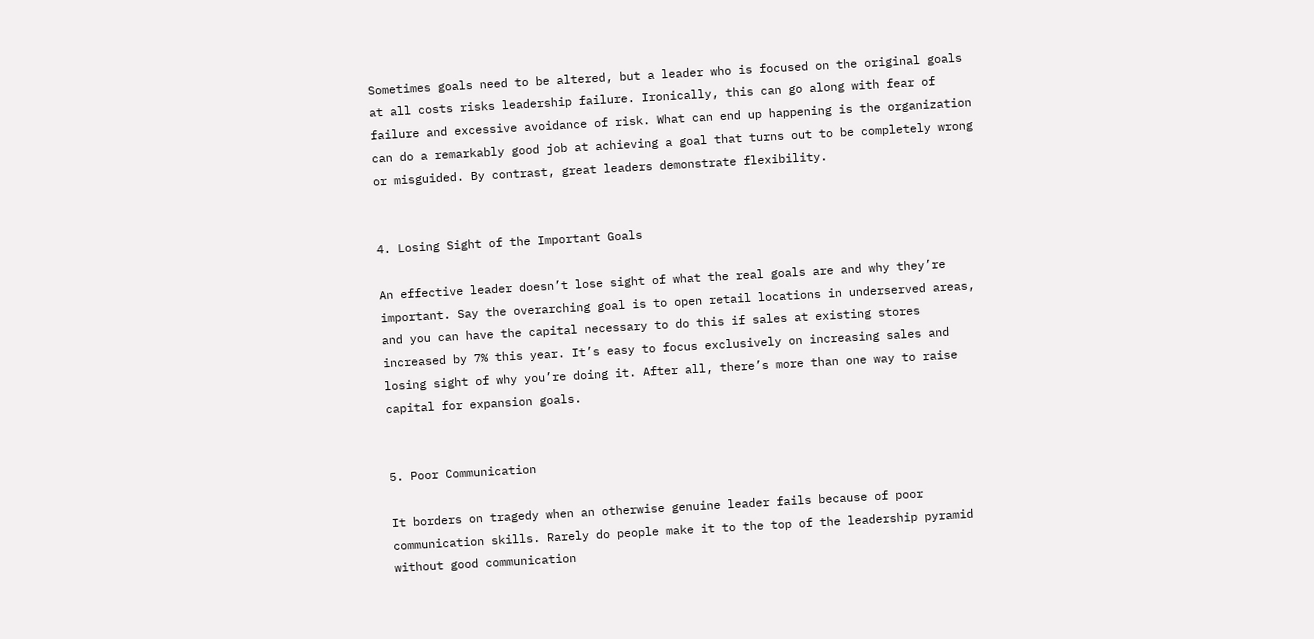Sometimes goals need to be altered, but a leader who is focused on the original goals at all costs risks leadership failure. Ironically, this can go along with fear of failure and excessive avoidance of risk. What can end up happening is the organization can do a remarkably good job at achieving a goal that turns out to be completely wrong or misguided. By contrast, great leaders demonstrate flexibility.


4. Losing Sight of the Important Goals

An effective leader doesn’t lose sight of what the real goals are and why they’re important. Say the overarching goal is to open retail locations in underserved areas, and you can have the capital necessary to do this if sales at existing stores increased by 7% this year. It’s easy to focus exclusively on increasing sales and losing sight of why you’re doing it. After all, there’s more than one way to raise capital for expansion goals.


5. Poor Communication

It borders on tragedy when an otherwise genuine leader fails because of poor communication skills. Rarely do people make it to the top of the leadership pyramid without good communication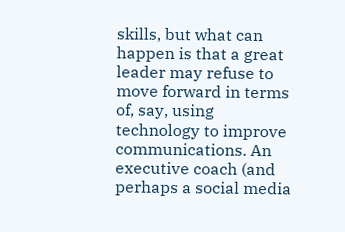skills, but what can happen is that a great leader may refuse to move forward in terms of, say, using technology to improve communications. An executive coach (and perhaps a social media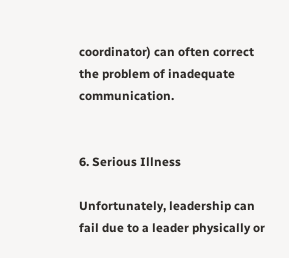coordinator) can often correct the problem of inadequate communication.


6. Serious Illness

Unfortunately, leadership can fail due to a leader physically or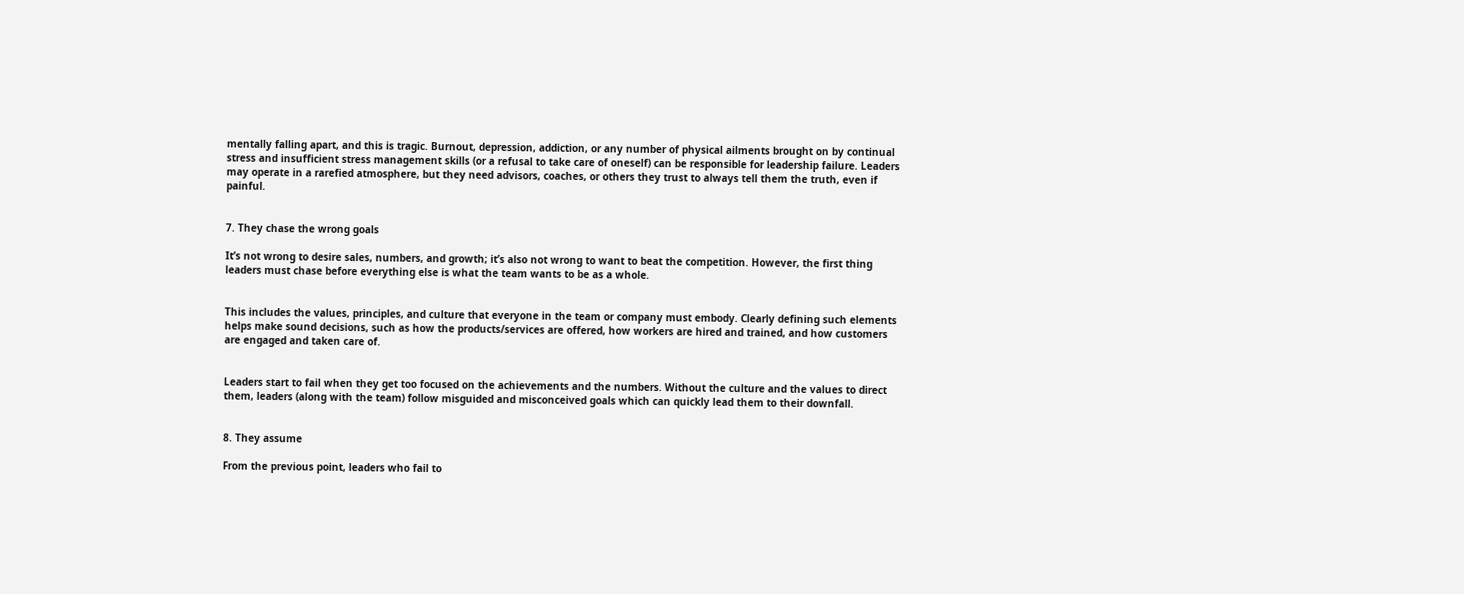mentally falling apart, and this is tragic. Burnout, depression, addiction, or any number of physical ailments brought on by continual stress and insufficient stress management skills (or a refusal to take care of oneself) can be responsible for leadership failure. Leaders may operate in a rarefied atmosphere, but they need advisors, coaches, or others they trust to always tell them the truth, even if painful.


7. They chase the wrong goals

It’s not wrong to desire sales, numbers, and growth; it’s also not wrong to want to beat the competition. However, the first thing leaders must chase before everything else is what the team wants to be as a whole.


This includes the values, principles, and culture that everyone in the team or company must embody. Clearly defining such elements helps make sound decisions, such as how the products/services are offered, how workers are hired and trained, and how customers are engaged and taken care of.


Leaders start to fail when they get too focused on the achievements and the numbers. Without the culture and the values to direct them, leaders (along with the team) follow misguided and misconceived goals which can quickly lead them to their downfall.


8. They assume

From the previous point, leaders who fail to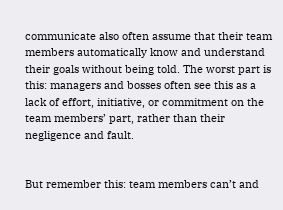communicate also often assume that their team members automatically know and understand their goals without being told. The worst part is this: managers and bosses often see this as a lack of effort, initiative, or commitment on the team members’ part, rather than their negligence and fault.


But remember this: team members can’t and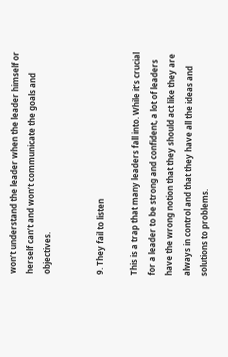won’t understand the leader when the leader himself or herself can’t and won’t communicate the goals and objectives.


9. They fail to listen

This is a trap that many leaders fall into. While it’s crucial for a leader to be strong and confident, a lot of leaders have the wrong notion that they should act like they are always in control and that they have all the ideas and solutions to problems.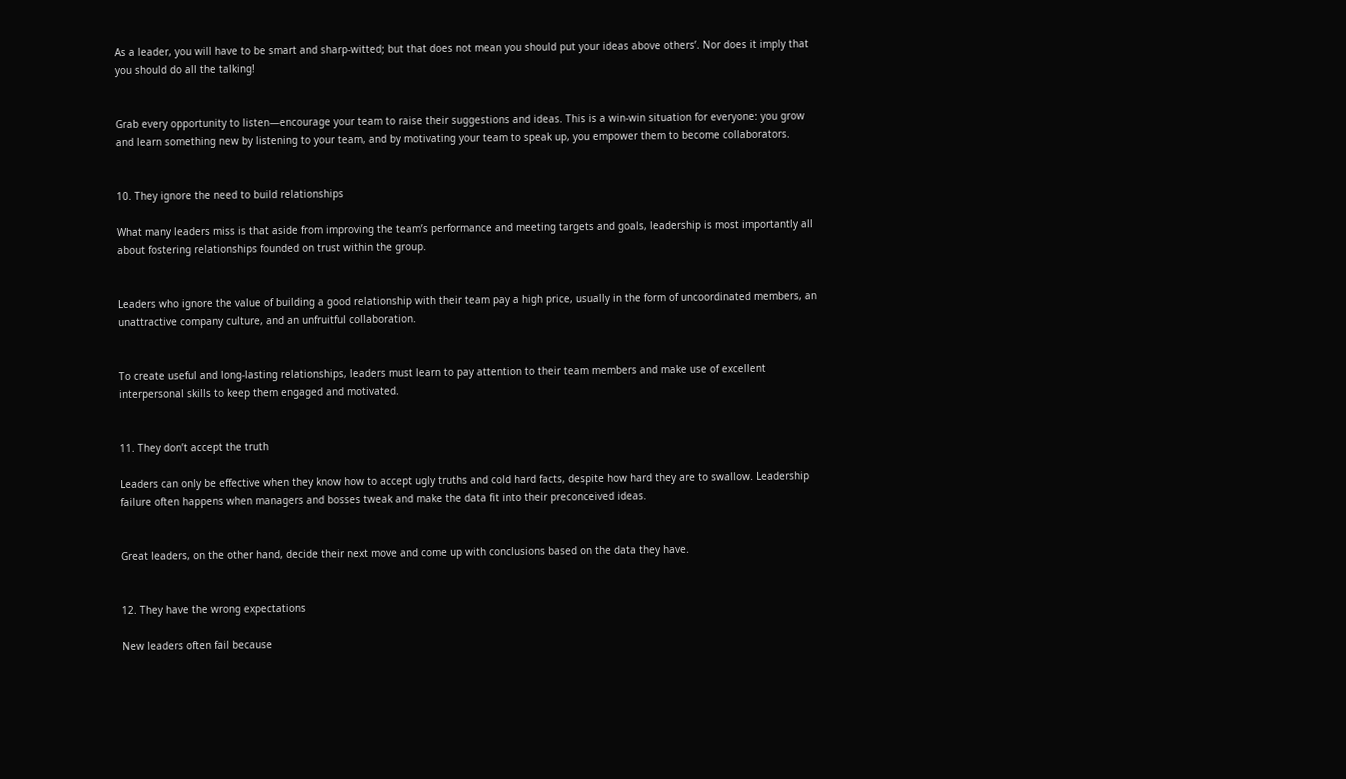As a leader, you will have to be smart and sharp-witted; but that does not mean you should put your ideas above others’. Nor does it imply that you should do all the talking!


Grab every opportunity to listen—encourage your team to raise their suggestions and ideas. This is a win-win situation for everyone: you grow and learn something new by listening to your team, and by motivating your team to speak up, you empower them to become collaborators.


10. They ignore the need to build relationships

What many leaders miss is that aside from improving the team’s performance and meeting targets and goals, leadership is most importantly all about fostering relationships founded on trust within the group.


Leaders who ignore the value of building a good relationship with their team pay a high price, usually in the form of uncoordinated members, an unattractive company culture, and an unfruitful collaboration.


To create useful and long-lasting relationships, leaders must learn to pay attention to their team members and make use of excellent interpersonal skills to keep them engaged and motivated.


11. They don’t accept the truth

Leaders can only be effective when they know how to accept ugly truths and cold hard facts, despite how hard they are to swallow. Leadership failure often happens when managers and bosses tweak and make the data fit into their preconceived ideas.


Great leaders, on the other hand, decide their next move and come up with conclusions based on the data they have.


12. They have the wrong expectations

New leaders often fail because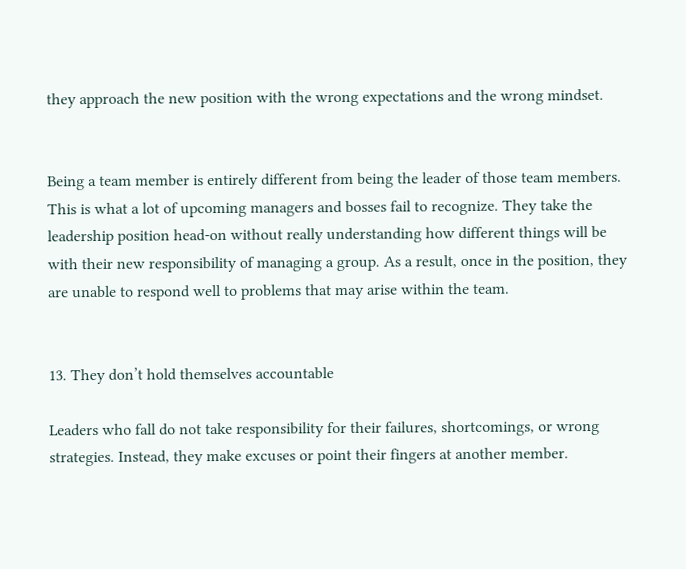they approach the new position with the wrong expectations and the wrong mindset.


Being a team member is entirely different from being the leader of those team members. This is what a lot of upcoming managers and bosses fail to recognize. They take the leadership position head-on without really understanding how different things will be with their new responsibility of managing a group. As a result, once in the position, they are unable to respond well to problems that may arise within the team.


13. They don’t hold themselves accountable

Leaders who fall do not take responsibility for their failures, shortcomings, or wrong strategies. Instead, they make excuses or point their fingers at another member.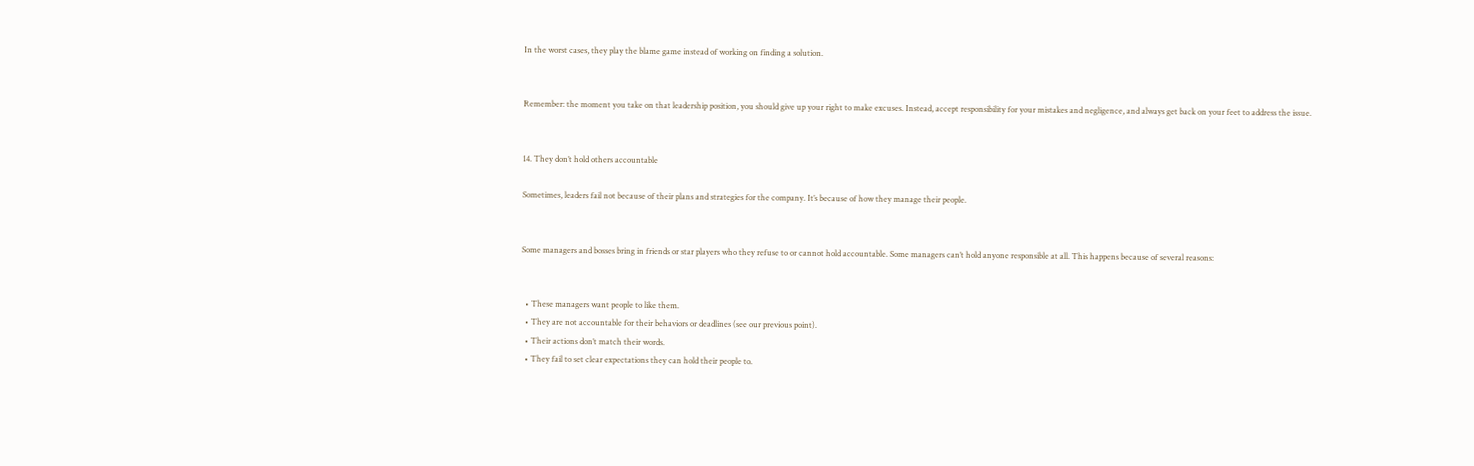In the worst cases, they play the blame game instead of working on finding a solution.


Remember: the moment you take on that leadership position, you should give up your right to make excuses. Instead, accept responsibility for your mistakes and negligence, and always get back on your feet to address the issue.


14. They don’t hold others accountable

Sometimes, leaders fail not because of their plans and strategies for the company. It’s because of how they manage their people.


Some managers and bosses bring in friends or star players who they refuse to or cannot hold accountable. Some managers can’t hold anyone responsible at all. This happens because of several reasons:


  • These managers want people to like them.
  • They are not accountable for their behaviors or deadlines (see our previous point).
  • Their actions don’t match their words.
  • They fail to set clear expectations they can hold their people to.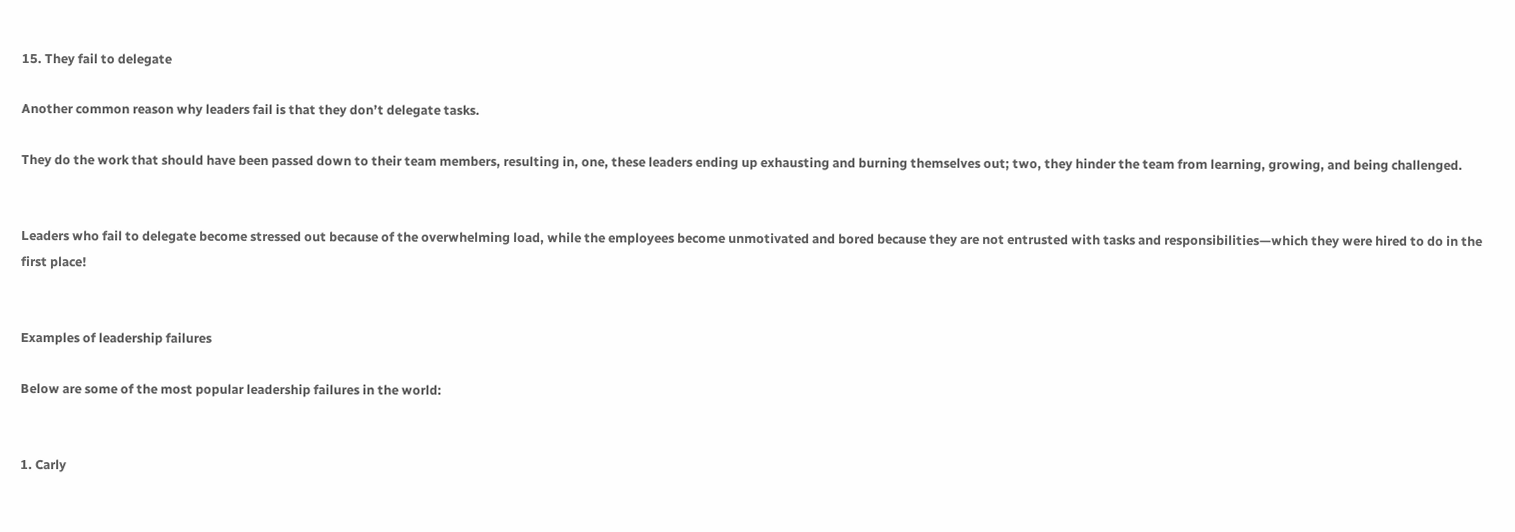15. They fail to delegate

Another common reason why leaders fail is that they don’t delegate tasks.

They do the work that should have been passed down to their team members, resulting in, one, these leaders ending up exhausting and burning themselves out; two, they hinder the team from learning, growing, and being challenged.


Leaders who fail to delegate become stressed out because of the overwhelming load, while the employees become unmotivated and bored because they are not entrusted with tasks and responsibilities—which they were hired to do in the first place!


Examples of leadership failures

Below are some of the most popular leadership failures in the world:


1. Carly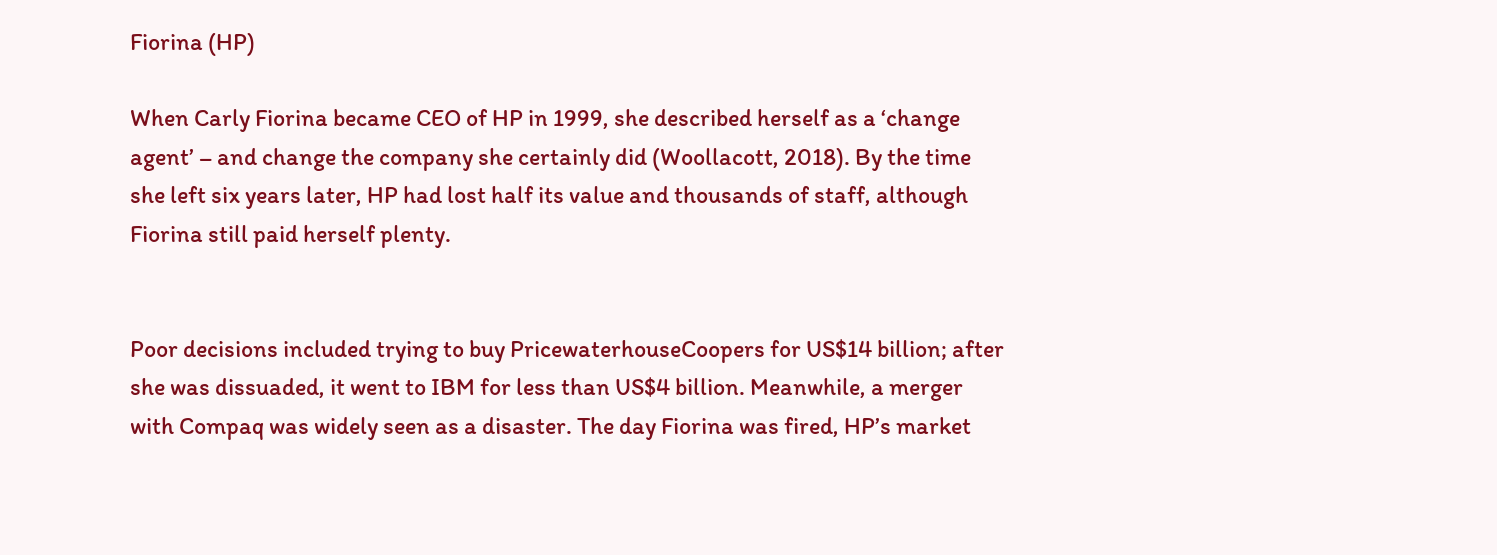Fiorina (HP)

When Carly Fiorina became CEO of HP in 1999, she described herself as a ‘change agent’ – and change the company she certainly did (Woollacott, 2018). By the time she left six years later, HP had lost half its value and thousands of staff, although Fiorina still paid herself plenty.


Poor decisions included trying to buy PricewaterhouseCoopers for US$14 billion; after she was dissuaded, it went to IBM for less than US$4 billion. Meanwhile, a merger with Compaq was widely seen as a disaster. The day Fiorina was fired, HP’s market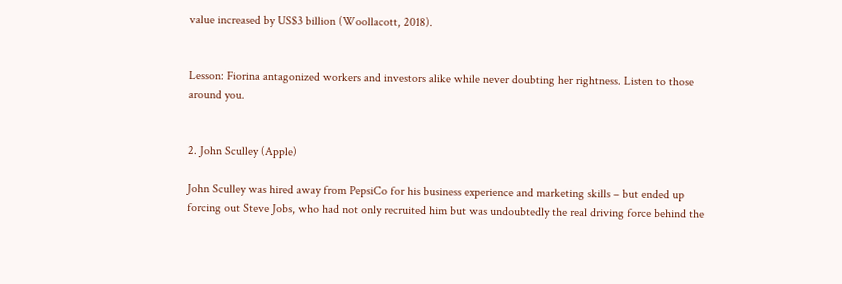value increased by US$3 billion (Woollacott, 2018).


Lesson: Fiorina antagonized workers and investors alike while never doubting her rightness. Listen to those around you.


2. John Sculley (Apple)

John Sculley was hired away from PepsiCo for his business experience and marketing skills – but ended up forcing out Steve Jobs, who had not only recruited him but was undoubtedly the real driving force behind the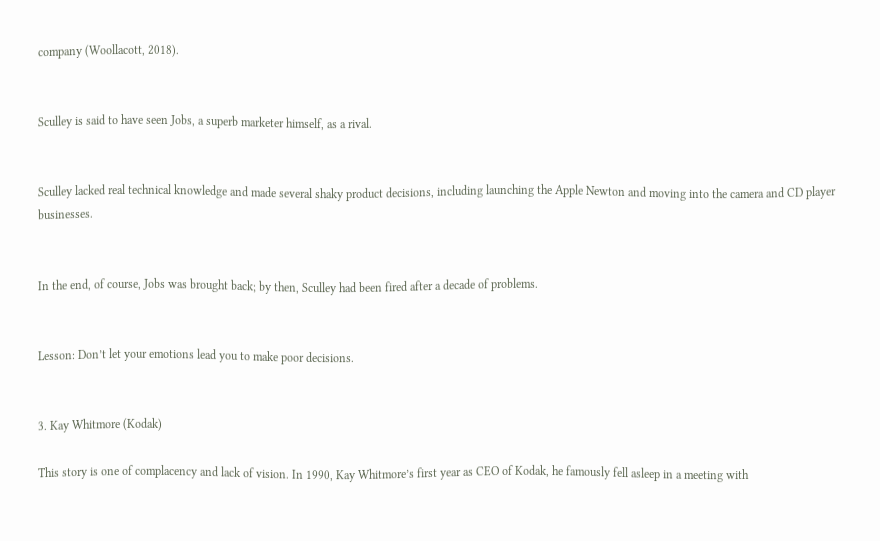company (Woollacott, 2018).


Sculley is said to have seen Jobs, a superb marketer himself, as a rival.


Sculley lacked real technical knowledge and made several shaky product decisions, including launching the Apple Newton and moving into the camera and CD player businesses.


In the end, of course, Jobs was brought back; by then, Sculley had been fired after a decade of problems.


Lesson: Don’t let your emotions lead you to make poor decisions.


3. Kay Whitmore (Kodak)

This story is one of complacency and lack of vision. In 1990, Kay Whitmore’s first year as CEO of Kodak, he famously fell asleep in a meeting with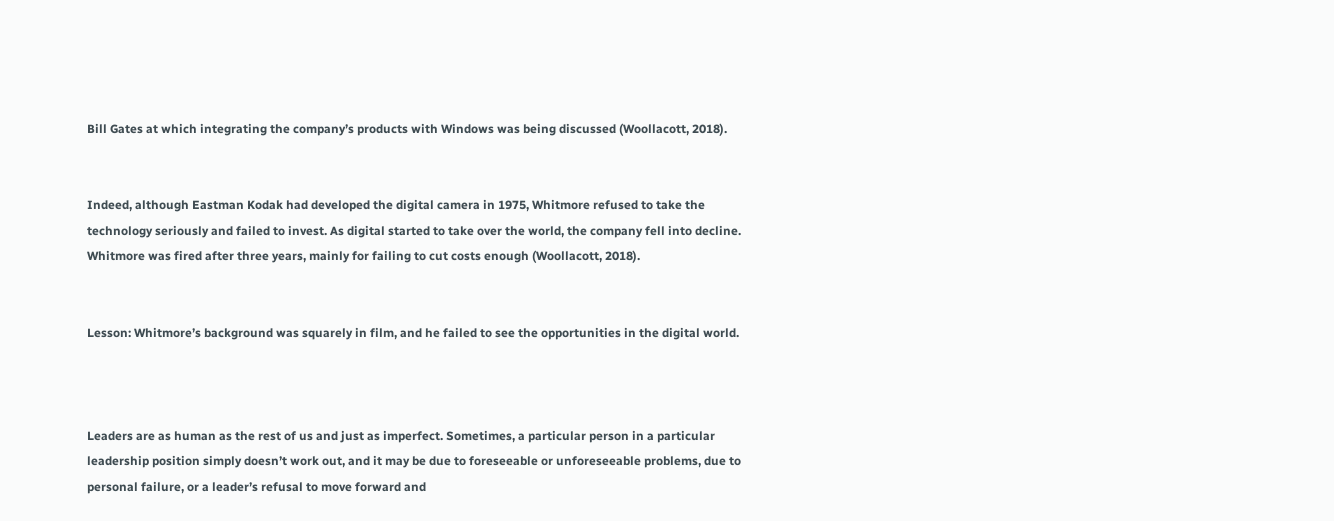Bill Gates at which integrating the company’s products with Windows was being discussed (Woollacott, 2018).


Indeed, although Eastman Kodak had developed the digital camera in 1975, Whitmore refused to take the technology seriously and failed to invest. As digital started to take over the world, the company fell into decline. Whitmore was fired after three years, mainly for failing to cut costs enough (Woollacott, 2018).


Lesson: Whitmore’s background was squarely in film, and he failed to see the opportunities in the digital world.



Leaders are as human as the rest of us and just as imperfect. Sometimes, a particular person in a particular leadership position simply doesn’t work out, and it may be due to foreseeable or unforeseeable problems, due to personal failure, or a leader’s refusal to move forward and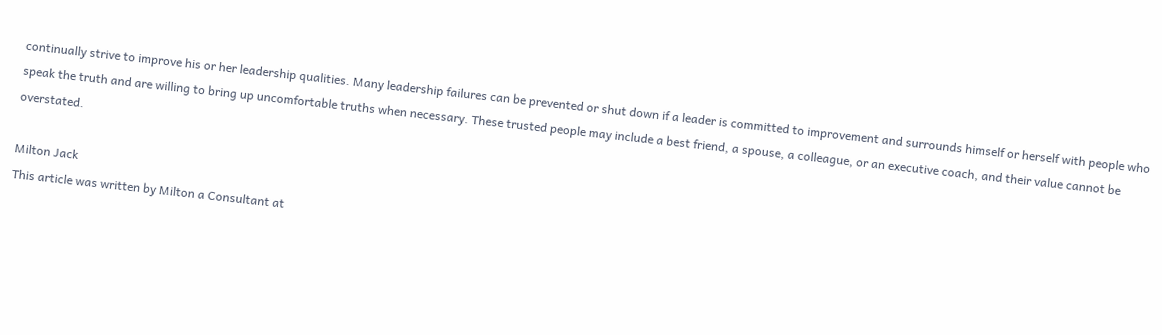continually strive to improve his or her leadership qualities. Many leadership failures can be prevented or shut down if a leader is committed to improvement and surrounds himself or herself with people who speak the truth and are willing to bring up uncomfortable truths when necessary. These trusted people may include a best friend, a spouse, a colleague, or an executive coach, and their value cannot be overstated.

Milton Jack
This article was written by Milton a Consultant at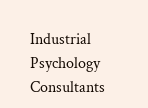Industrial Psychology Consultants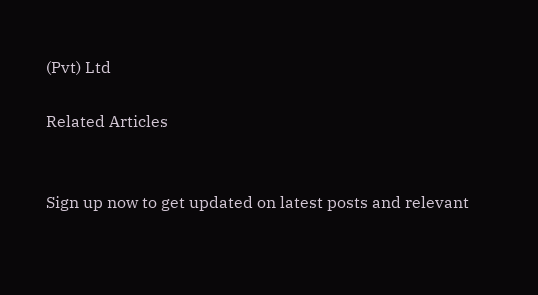(Pvt) Ltd

Related Articles


Sign up now to get updated on latest posts and relevant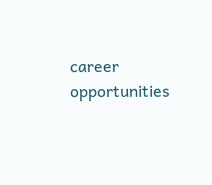career opportunities